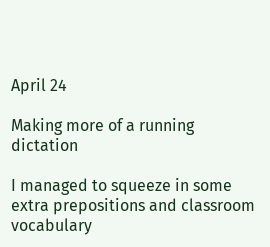April 24

Making more of a running dictation

I managed to squeeze in some extra prepositions and classroom vocabulary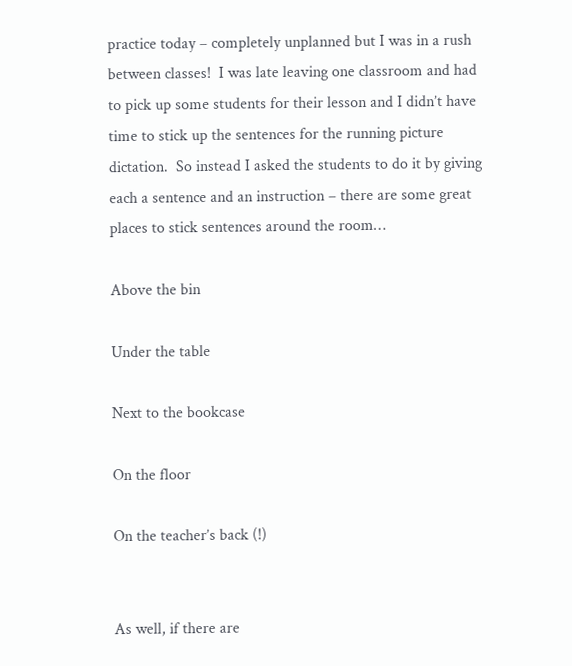practice today – completely unplanned but I was in a rush between classes!  I was late leaving one classroom and had to pick up some students for their lesson and I didn’t have time to stick up the sentences for the running picture dictation.  So instead I asked the students to do it by giving each a sentence and an instruction – there are some great places to stick sentences around the room…

Above the bin

Under the table

Next to the bookcase

On the floor

On the teacher’s back (!)


As well, if there are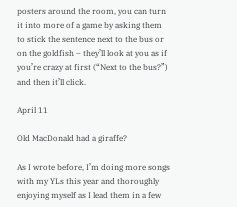posters around the room, you can turn it into more of a game by asking them to stick the sentence next to the bus or on the goldfish – they’ll look at you as if you’re crazy at first (“Next to the bus?”) and then it’ll click.

April 11

Old MacDonald had a giraffe?

As I wrote before, I’m doing more songs with my YLs this year and thoroughly enjoying myself as I lead them in a few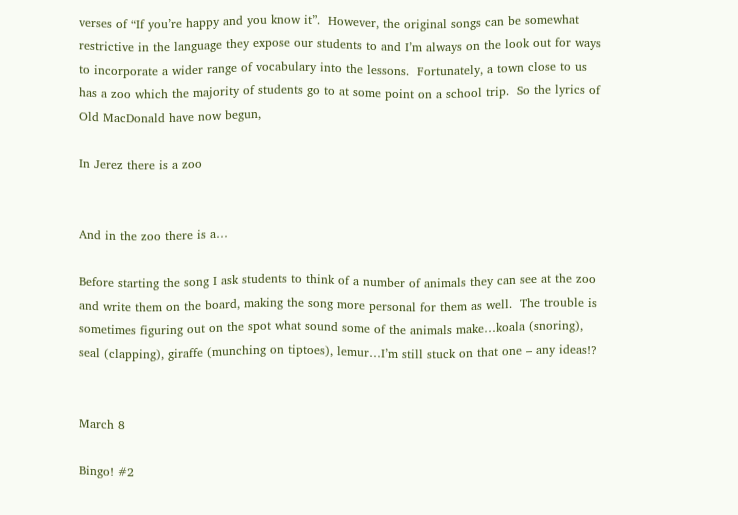verses of “If you’re happy and you know it”.  However, the original songs can be somewhat restrictive in the language they expose our students to and I’m always on the look out for ways to incorporate a wider range of vocabulary into the lessons.  Fortunately, a town close to us has a zoo which the majority of students go to at some point on a school trip.  So the lyrics of Old MacDonald have now begun,

In Jerez there is a zoo


And in the zoo there is a…

Before starting the song I ask students to think of a number of animals they can see at the zoo and write them on the board, making the song more personal for them as well.  The trouble is sometimes figuring out on the spot what sound some of the animals make…koala (snoring), seal (clapping), giraffe (munching on tiptoes), lemur…I’m still stuck on that one – any ideas!?


March 8

Bingo! #2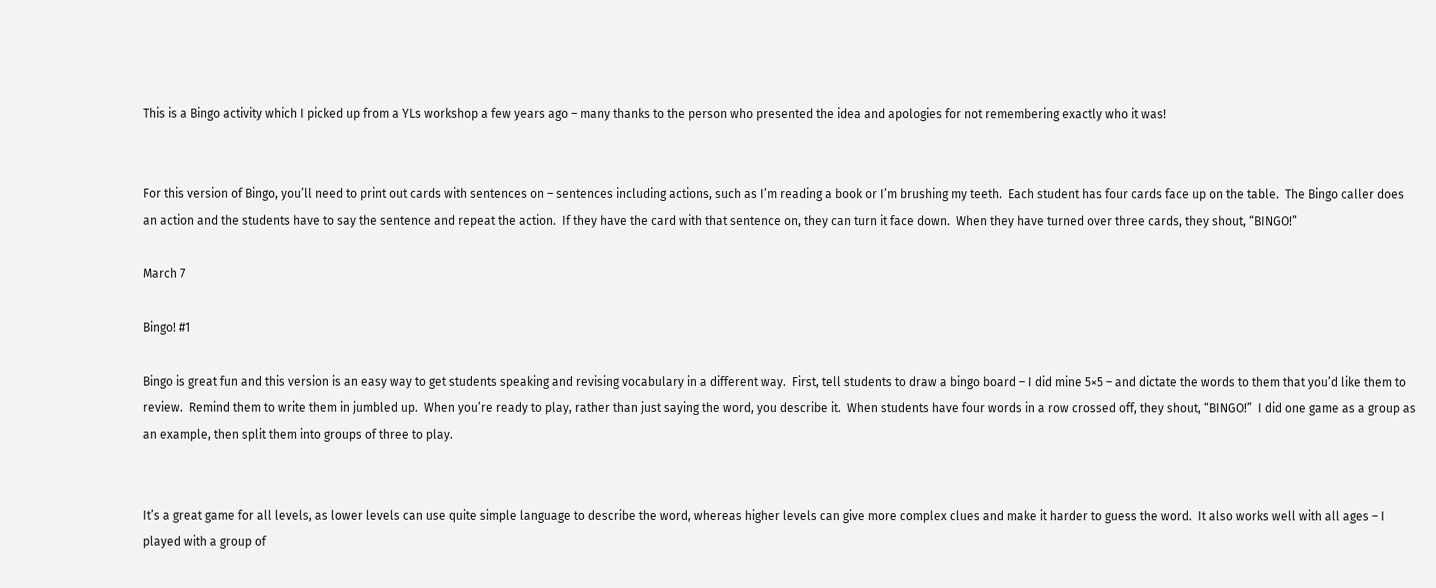This is a Bingo activity which I picked up from a YLs workshop a few years ago – many thanks to the person who presented the idea and apologies for not remembering exactly who it was!


For this version of Bingo, you’ll need to print out cards with sentences on – sentences including actions, such as I’m reading a book or I’m brushing my teeth.  Each student has four cards face up on the table.  The Bingo caller does an action and the students have to say the sentence and repeat the action.  If they have the card with that sentence on, they can turn it face down.  When they have turned over three cards, they shout, “BINGO!”

March 7

Bingo! #1

Bingo is great fun and this version is an easy way to get students speaking and revising vocabulary in a different way.  First, tell students to draw a bingo board – I did mine 5×5 – and dictate the words to them that you’d like them to review.  Remind them to write them in jumbled up.  When you’re ready to play, rather than just saying the word, you describe it.  When students have four words in a row crossed off, they shout, “BINGO!”  I did one game as a group as an example, then split them into groups of three to play.


It’s a great game for all levels, as lower levels can use quite simple language to describe the word, whereas higher levels can give more complex clues and make it harder to guess the word.  It also works well with all ages – I played with a group of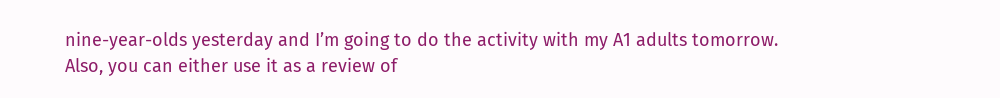nine-year-olds yesterday and I’m going to do the activity with my A1 adults tomorrow.  Also, you can either use it as a review of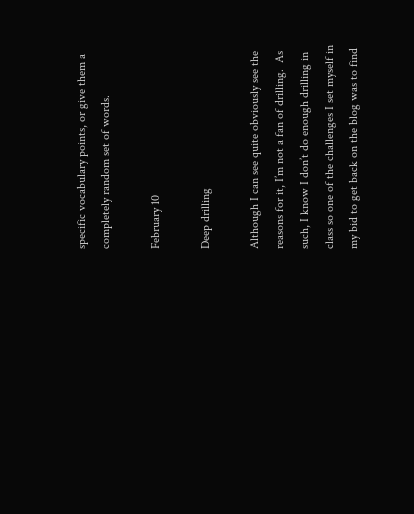specific vocabulary points, or give them a completely random set of words.

February 10

Deep drilling

Although I can see quite obviously see the reasons for it, I’m not a fan of drilling.  As such, I know I don’t do enough drilling in class so one of the challenges I set myself in my bid to get back on the blog was to find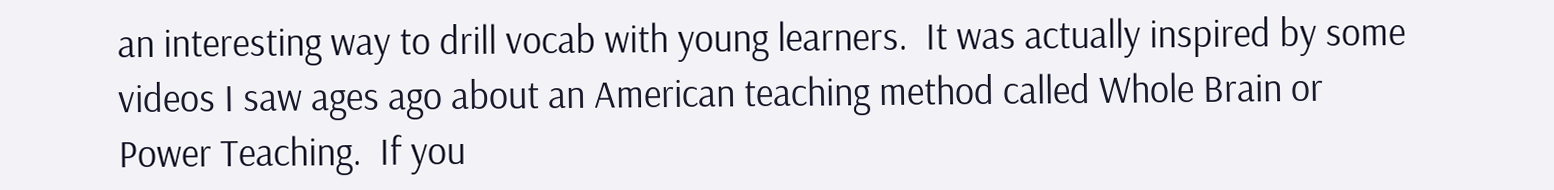an interesting way to drill vocab with young learners.  It was actually inspired by some videos I saw ages ago about an American teaching method called Whole Brain or Power Teaching.  If you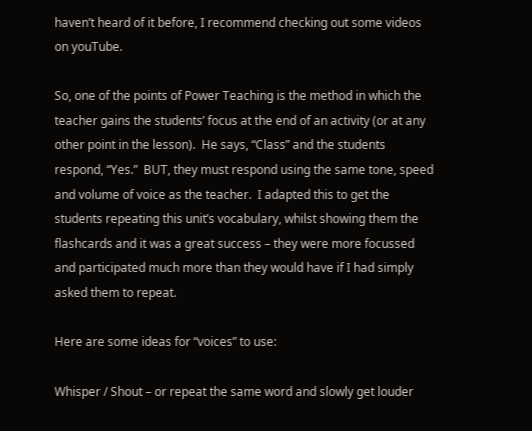haven’t heard of it before, I recommend checking out some videos on youTube.

So, one of the points of Power Teaching is the method in which the teacher gains the students’ focus at the end of an activity (or at any other point in the lesson).  He says, “Class” and the students respond, “Yes.”  BUT, they must respond using the same tone, speed and volume of voice as the teacher.  I adapted this to get the students repeating this unit’s vocabulary, whilst showing them the flashcards and it was a great success – they were more focussed and participated much more than they would have if I had simply asked them to repeat.

Here are some ideas for “voices” to use:

Whisper / Shout – or repeat the same word and slowly get louder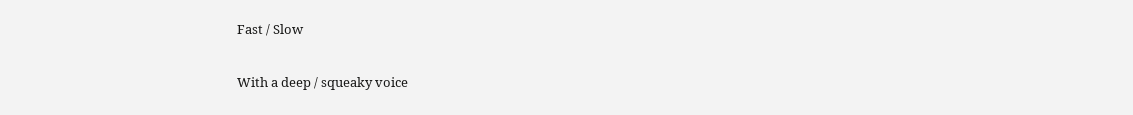Fast / Slow

With a deep / squeaky voice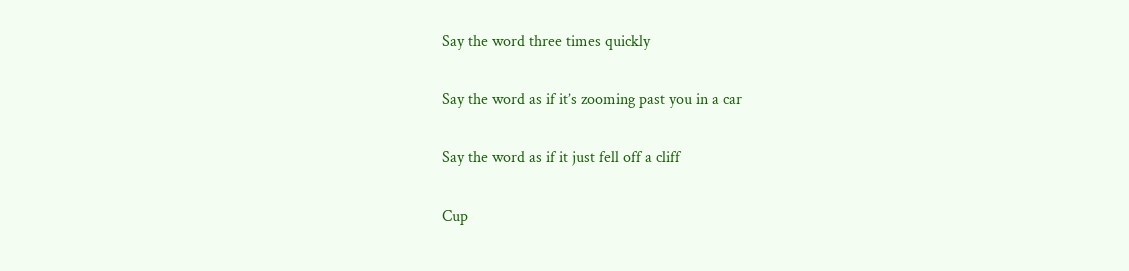Say the word three times quickly

Say the word as if it’s zooming past you in a car

Say the word as if it just fell off a cliff

Cup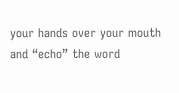your hands over your mouth and “echo” the word